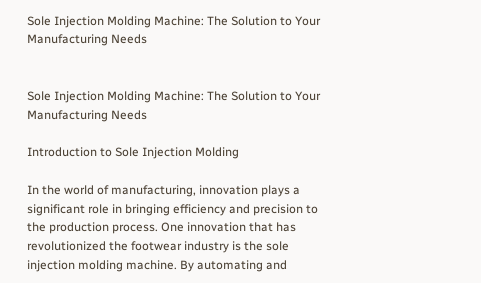Sole Injection Molding Machine: The Solution to Your Manufacturing Needs


Sole Injection Molding Machine: The Solution to Your Manufacturing Needs

Introduction to Sole Injection Molding

In the world of manufacturing, innovation plays a significant role in bringing efficiency and precision to the production process. One innovation that has revolutionized the footwear industry is the sole injection molding machine. By automating and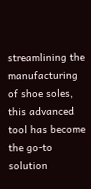streamlining the manufacturing of shoe soles, this advanced tool has become the go-to solution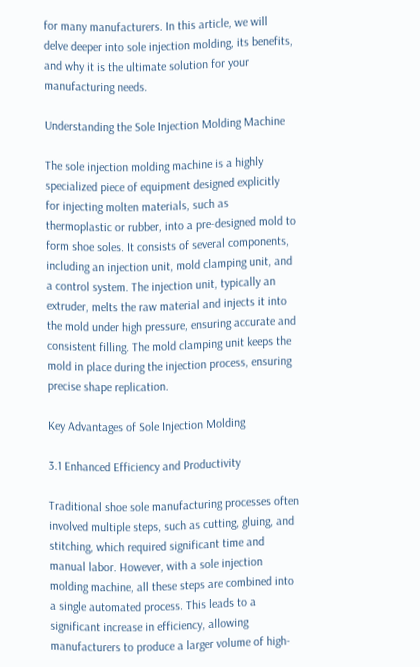for many manufacturers. In this article, we will delve deeper into sole injection molding, its benefits, and why it is the ultimate solution for your manufacturing needs.

Understanding the Sole Injection Molding Machine

The sole injection molding machine is a highly specialized piece of equipment designed explicitly for injecting molten materials, such as thermoplastic or rubber, into a pre-designed mold to form shoe soles. It consists of several components, including an injection unit, mold clamping unit, and a control system. The injection unit, typically an extruder, melts the raw material and injects it into the mold under high pressure, ensuring accurate and consistent filling. The mold clamping unit keeps the mold in place during the injection process, ensuring precise shape replication.

Key Advantages of Sole Injection Molding

3.1 Enhanced Efficiency and Productivity

Traditional shoe sole manufacturing processes often involved multiple steps, such as cutting, gluing, and stitching, which required significant time and manual labor. However, with a sole injection molding machine, all these steps are combined into a single automated process. This leads to a significant increase in efficiency, allowing manufacturers to produce a larger volume of high-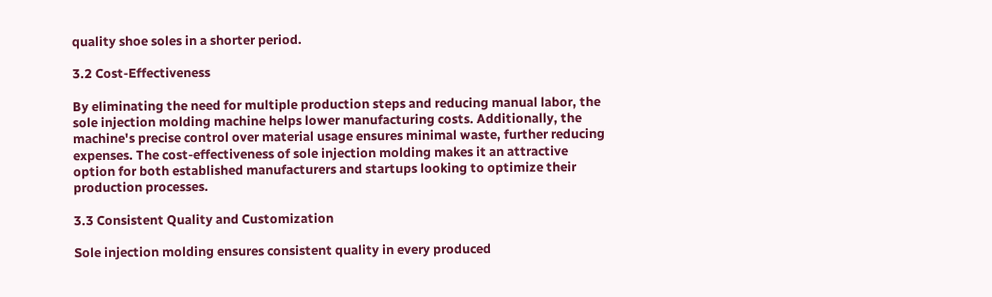quality shoe soles in a shorter period.

3.2 Cost-Effectiveness

By eliminating the need for multiple production steps and reducing manual labor, the sole injection molding machine helps lower manufacturing costs. Additionally, the machine's precise control over material usage ensures minimal waste, further reducing expenses. The cost-effectiveness of sole injection molding makes it an attractive option for both established manufacturers and startups looking to optimize their production processes.

3.3 Consistent Quality and Customization

Sole injection molding ensures consistent quality in every produced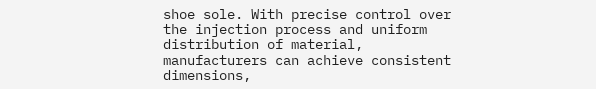shoe sole. With precise control over the injection process and uniform distribution of material, manufacturers can achieve consistent dimensions,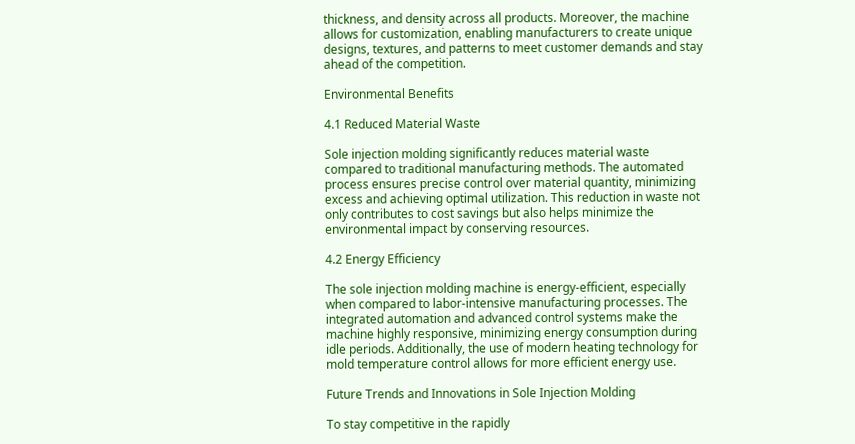thickness, and density across all products. Moreover, the machine allows for customization, enabling manufacturers to create unique designs, textures, and patterns to meet customer demands and stay ahead of the competition.

Environmental Benefits

4.1 Reduced Material Waste

Sole injection molding significantly reduces material waste compared to traditional manufacturing methods. The automated process ensures precise control over material quantity, minimizing excess and achieving optimal utilization. This reduction in waste not only contributes to cost savings but also helps minimize the environmental impact by conserving resources.

4.2 Energy Efficiency

The sole injection molding machine is energy-efficient, especially when compared to labor-intensive manufacturing processes. The integrated automation and advanced control systems make the machine highly responsive, minimizing energy consumption during idle periods. Additionally, the use of modern heating technology for mold temperature control allows for more efficient energy use.

Future Trends and Innovations in Sole Injection Molding

To stay competitive in the rapidly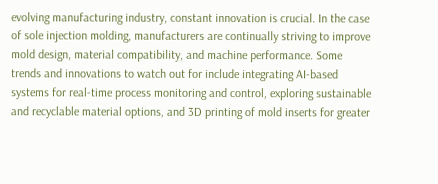evolving manufacturing industry, constant innovation is crucial. In the case of sole injection molding, manufacturers are continually striving to improve mold design, material compatibility, and machine performance. Some trends and innovations to watch out for include integrating AI-based systems for real-time process monitoring and control, exploring sustainable and recyclable material options, and 3D printing of mold inserts for greater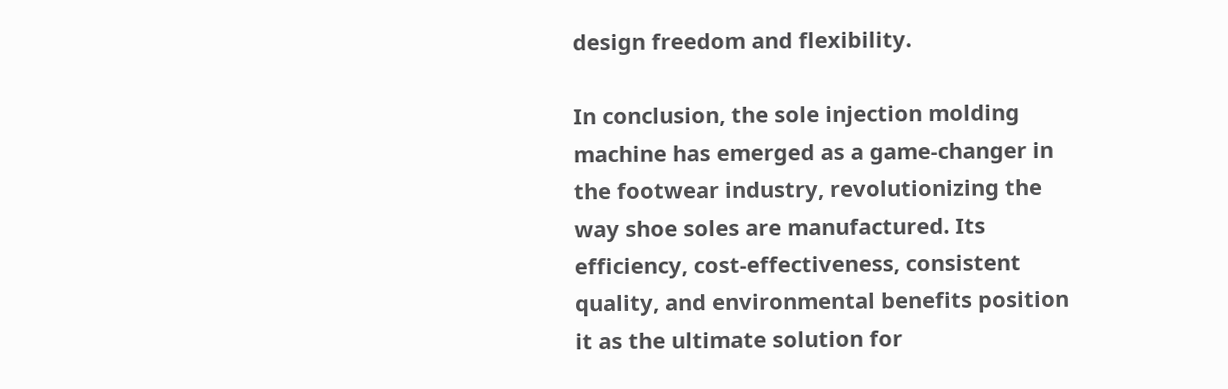design freedom and flexibility.

In conclusion, the sole injection molding machine has emerged as a game-changer in the footwear industry, revolutionizing the way shoe soles are manufactured. Its efficiency, cost-effectiveness, consistent quality, and environmental benefits position it as the ultimate solution for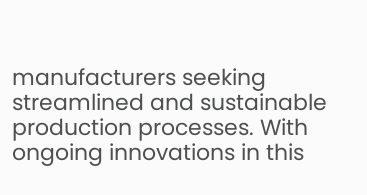manufacturers seeking streamlined and sustainable production processes. With ongoing innovations in this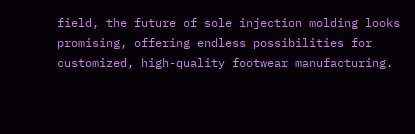field, the future of sole injection molding looks promising, offering endless possibilities for customized, high-quality footwear manufacturing.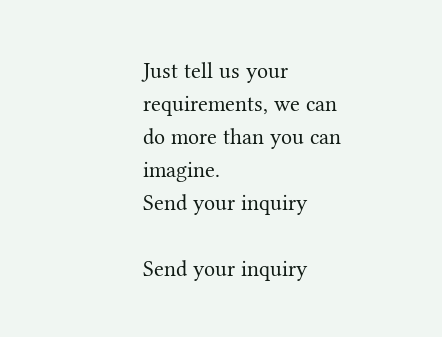Just tell us your requirements, we can do more than you can imagine.
Send your inquiry

Send your inquiry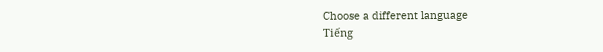Choose a different language
Tiếng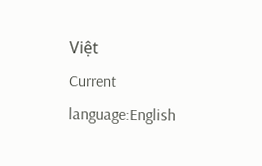Việt
Current language:English